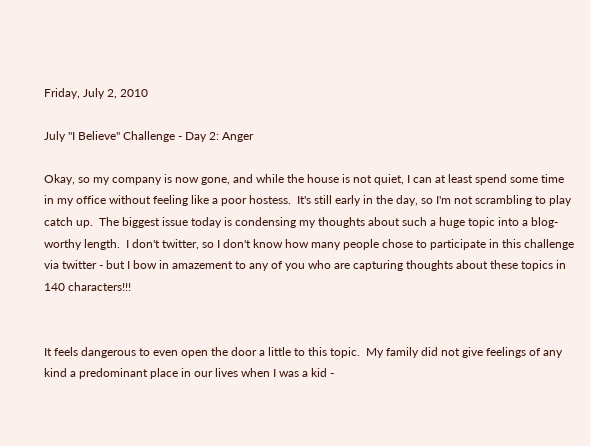Friday, July 2, 2010

July "I Believe" Challenge - Day 2: Anger

Okay, so my company is now gone, and while the house is not quiet, I can at least spend some time in my office without feeling like a poor hostess.  It's still early in the day, so I'm not scrambling to play catch up.  The biggest issue today is condensing my thoughts about such a huge topic into a blog-worthy length.  I don't twitter, so I don't know how many people chose to participate in this challenge via twitter - but I bow in amazement to any of you who are capturing thoughts about these topics in 140 characters!!!


It feels dangerous to even open the door a little to this topic.  My family did not give feelings of any kind a predominant place in our lives when I was a kid -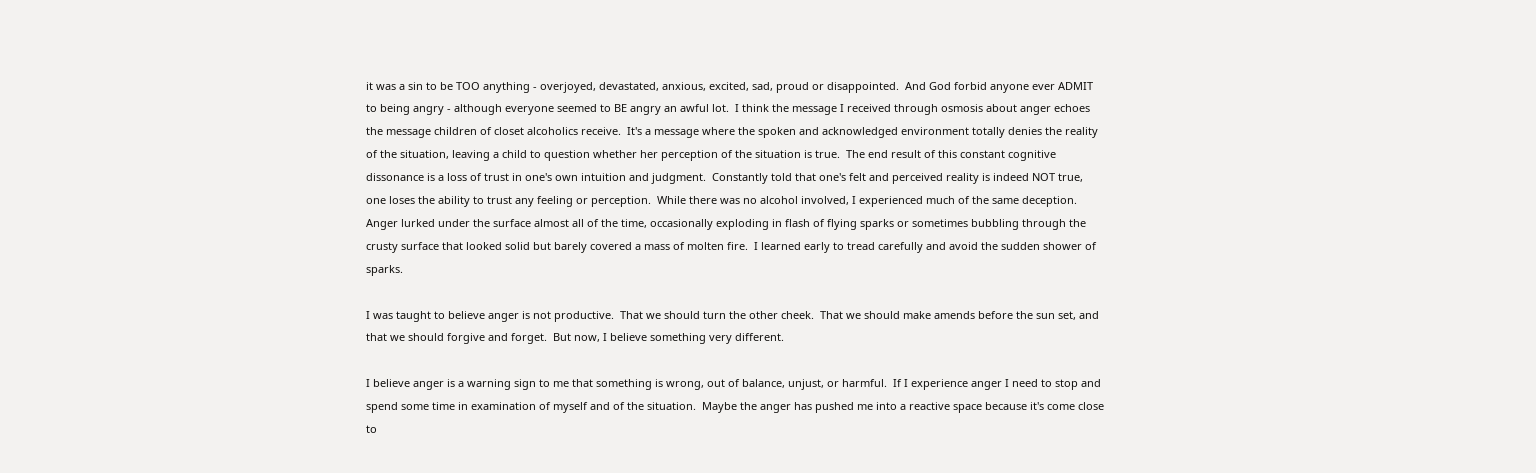it was a sin to be TOO anything - overjoyed, devastated, anxious, excited, sad, proud or disappointed.  And God forbid anyone ever ADMIT to being angry - although everyone seemed to BE angry an awful lot.  I think the message I received through osmosis about anger echoes the message children of closet alcoholics receive.  It's a message where the spoken and acknowledged environment totally denies the reality of the situation, leaving a child to question whether her perception of the situation is true.  The end result of this constant cognitive dissonance is a loss of trust in one's own intuition and judgment.  Constantly told that one's felt and perceived reality is indeed NOT true, one loses the ability to trust any feeling or perception.  While there was no alcohol involved, I experienced much of the same deception.  Anger lurked under the surface almost all of the time, occasionally exploding in flash of flying sparks or sometimes bubbling through the crusty surface that looked solid but barely covered a mass of molten fire.  I learned early to tread carefully and avoid the sudden shower of sparks.

I was taught to believe anger is not productive.  That we should turn the other cheek.  That we should make amends before the sun set, and that we should forgive and forget.  But now, I believe something very different.

I believe anger is a warning sign to me that something is wrong, out of balance, unjust, or harmful.  If I experience anger I need to stop and spend some time in examination of myself and of the situation.  Maybe the anger has pushed me into a reactive space because it's come close to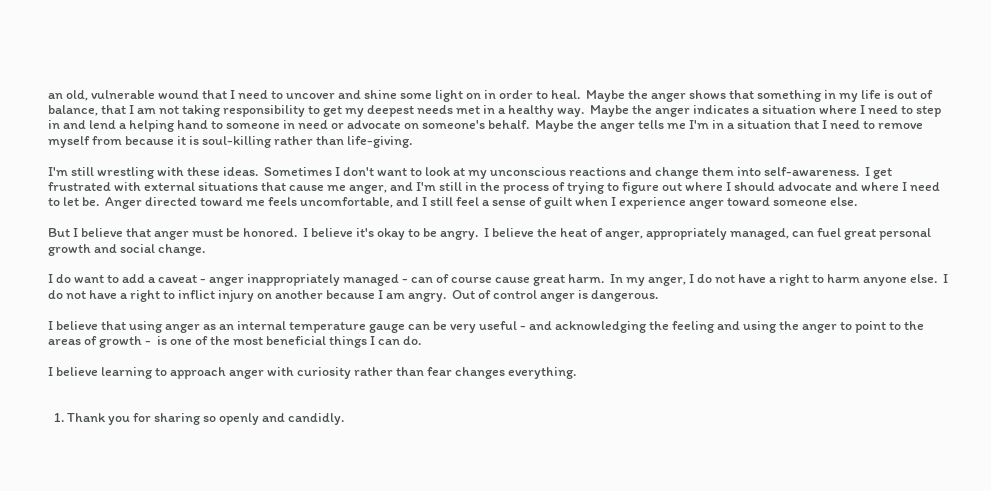an old, vulnerable wound that I need to uncover and shine some light on in order to heal.  Maybe the anger shows that something in my life is out of balance, that I am not taking responsibility to get my deepest needs met in a healthy way.  Maybe the anger indicates a situation where I need to step in and lend a helping hand to someone in need or advocate on someone's behalf.  Maybe the anger tells me I'm in a situation that I need to remove myself from because it is soul-killing rather than life-giving.

I'm still wrestling with these ideas.  Sometimes I don't want to look at my unconscious reactions and change them into self-awareness.  I get frustrated with external situations that cause me anger, and I'm still in the process of trying to figure out where I should advocate and where I need to let be.  Anger directed toward me feels uncomfortable, and I still feel a sense of guilt when I experience anger toward someone else.

But I believe that anger must be honored.  I believe it's okay to be angry.  I believe the heat of anger, appropriately managed, can fuel great personal growth and social change.

I do want to add a caveat - anger inappropriately managed - can of course cause great harm.  In my anger, I do not have a right to harm anyone else.  I do not have a right to inflict injury on another because I am angry.  Out of control anger is dangerous.

I believe that using anger as an internal temperature gauge can be very useful - and acknowledging the feeling and using the anger to point to the areas of growth -  is one of the most beneficial things I can do.

I believe learning to approach anger with curiosity rather than fear changes everything.


  1. Thank you for sharing so openly and candidly.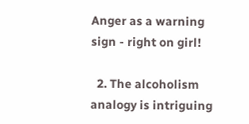Anger as a warning sign - right on girl!

  2. The alcoholism analogy is intriguing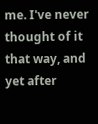me. I've never thought of it that way, and yet after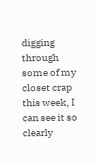digging through some of my closet crap this week, I can see it so clearly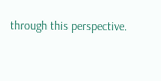through this perspective.